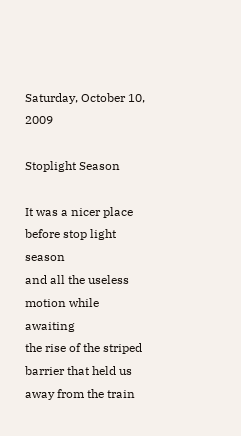Saturday, October 10, 2009

Stoplight Season

It was a nicer place
before stop light season
and all the useless
motion while awaiting
the rise of the striped
barrier that held us
away from the train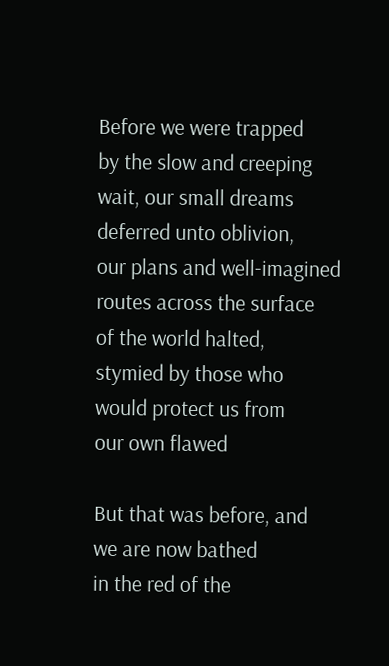Before we were trapped
by the slow and creeping
wait, our small dreams
deferred unto oblivion,
our plans and well-imagined
routes across the surface
of the world halted,
stymied by those who
would protect us from
our own flawed

But that was before, and
we are now bathed
in the red of the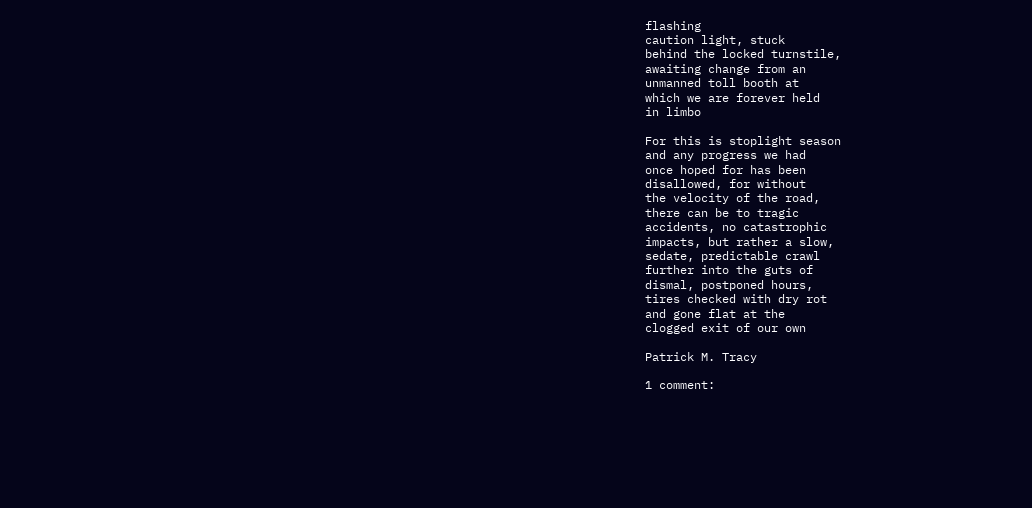flashing
caution light, stuck
behind the locked turnstile,
awaiting change from an
unmanned toll booth at
which we are forever held
in limbo

For this is stoplight season
and any progress we had
once hoped for has been
disallowed, for without
the velocity of the road,
there can be to tragic
accidents, no catastrophic
impacts, but rather a slow,
sedate, predictable crawl
further into the guts of
dismal, postponed hours,
tires checked with dry rot
and gone flat at the
clogged exit of our own

Patrick M. Tracy

1 comment: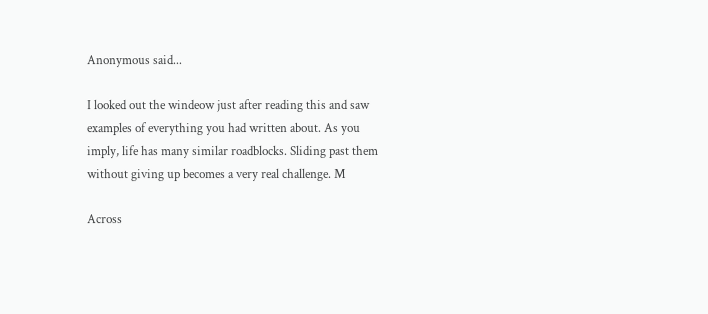Anonymous said...

I looked out the windeow just after reading this and saw examples of everything you had written about. As you imply, life has many similar roadblocks. Sliding past them without giving up becomes a very real challenge. M

Across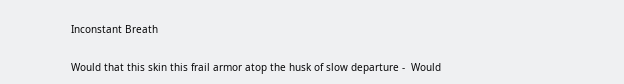Inconstant Breath

Would that this skin this frail armor atop the husk of slow departure -  Would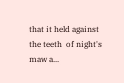that it held against the teeth  of night's maw a...